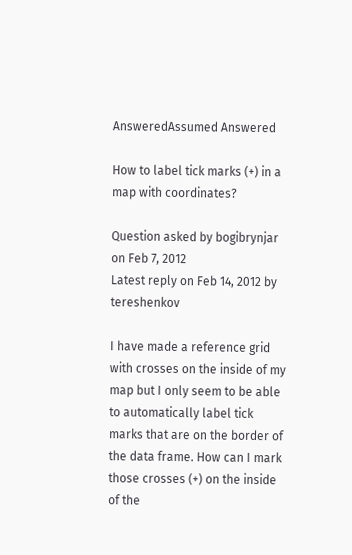AnsweredAssumed Answered

How to label tick marks (+) in a map with coordinates?

Question asked by bogibrynjar on Feb 7, 2012
Latest reply on Feb 14, 2012 by tereshenkov

I have made a reference grid with crosses on the inside of my map but I only seem to be able to automatically label tick marks that are on the border of the data frame. How can I mark those crosses (+) on the inside of the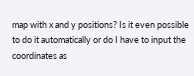map with x and y positions? Is it even possible to do it automatically or do I have to input the coordinates as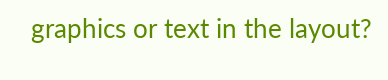graphics or text in the layout?